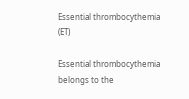Essential thrombocythemia (ET)

Essential thrombocythemia belongs to the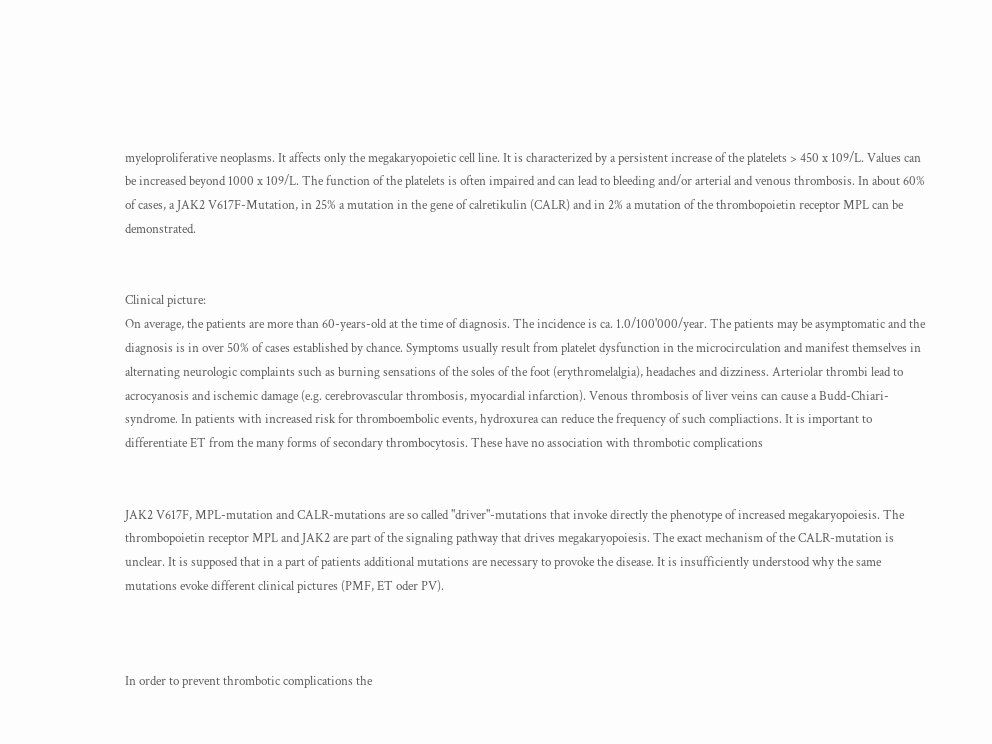myeloproliferative neoplasms. It affects only the megakaryopoietic cell line. It is characterized by a persistent increase of the platelets > 450 x 109/L. Values can be increased beyond 1000 x 109/L. The function of the platelets is often impaired and can lead to bleeding and/or arterial and venous thrombosis. In about 60% of cases, a JAK2 V617F-Mutation, in 25% a mutation in the gene of calretikulin (CALR) and in 2% a mutation of the thrombopoietin receptor MPL can be demonstrated.


Clinical picture:
On average, the patients are more than 60-years-old at the time of diagnosis. The incidence is ca. 1.0/100'000/year. The patients may be asymptomatic and the diagnosis is in over 50% of cases established by chance. Symptoms usually result from platelet dysfunction in the microcirculation and manifest themselves in alternating neurologic complaints such as burning sensations of the soles of the foot (erythromelalgia), headaches and dizziness. Arteriolar thrombi lead to acrocyanosis and ischemic damage (e.g. cerebrovascular thrombosis, myocardial infarction). Venous thrombosis of liver veins can cause a Budd-Chiari-syndrome. In patients with increased risk for thromboembolic events, hydroxurea can reduce the frequency of such compliactions. It is important to differentiate ET from the many forms of secondary thrombocytosis. These have no association with thrombotic complications


JAK2 V617F, MPL-mutation and CALR-mutations are so called "driver"-mutations that invoke directly the phenotype of increased megakaryopoiesis. The thrombopoietin receptor MPL and JAK2 are part of the signaling pathway that drives megakaryopoiesis. The exact mechanism of the CALR-mutation is unclear. It is supposed that in a part of patients additional mutations are necessary to provoke the disease. It is insufficiently understood why the same mutations evoke different clinical pictures (PMF, ET oder PV).



In order to prevent thrombotic complications the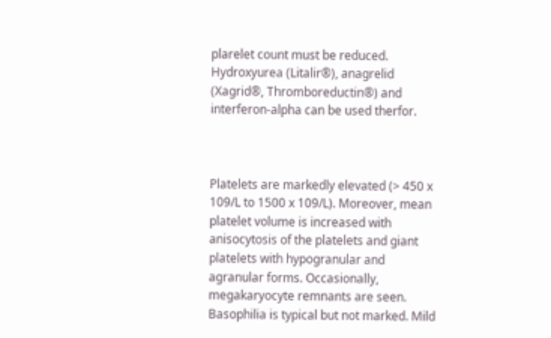plarelet count must be reduced. Hydroxyurea (Litalir®), anagrelid (Xagrid®, Thromboreductin®) and interferon-alpha can be used therfor.



Platelets are markedly elevated (> 450 x 109/L to 1500 x 109/L). Moreover, mean platelet volume is increased with anisocytosis of the platelets and giant platelets with hypogranular and agranular forms. Occasionally, megakaryocyte remnants are seen. Basophilia is typical but not marked. Mild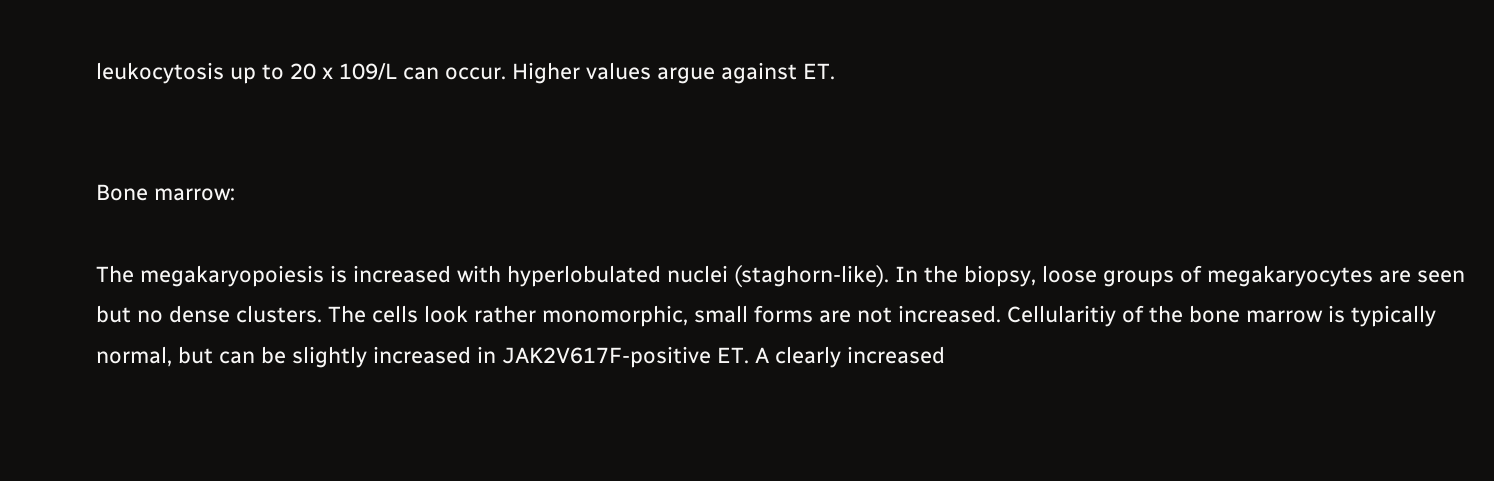leukocytosis up to 20 x 109/L can occur. Higher values argue against ET.


Bone marrow:

The megakaryopoiesis is increased with hyperlobulated nuclei (staghorn-like). In the biopsy, loose groups of megakaryocytes are seen but no dense clusters. The cells look rather monomorphic, small forms are not increased. Cellularitiy of the bone marrow is typically normal, but can be slightly increased in JAK2V617F-positive ET. A clearly increased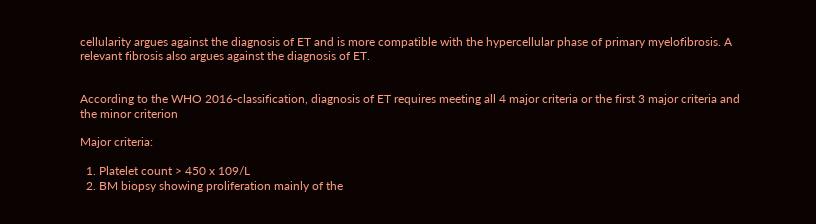cellularity argues against the diagnosis of ET and is more compatible with the hypercellular phase of primary myelofibrosis. A relevant fibrosis also argues against the diagnosis of ET.


According to the WHO 2016-classification, diagnosis of ET requires meeting all 4 major criteria or the first 3 major criteria and the minor criterion

Major criteria:

  1. Platelet count > 450 x 109/L
  2. BM biopsy showing proliferation mainly of the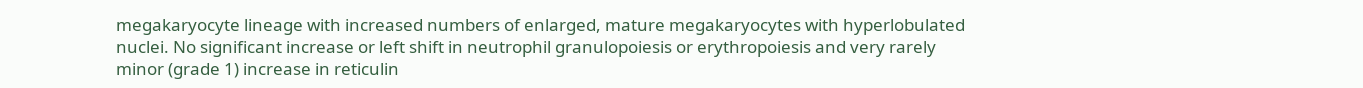megakaryocyte lineage with increased numbers of enlarged, mature megakaryocytes with hyperlobulated nuclei. No significant increase or left shift in neutrophil granulopoiesis or erythropoiesis and very rarely minor (grade 1) increase in reticulin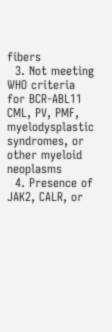fibers
  3. Not meeting WHO criteria for BCR-ABL11 CML, PV, PMF, myelodysplastic syndromes, or other myeloid neoplasms
  4. Presence of JAK2, CALR, or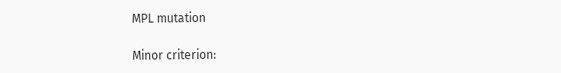MPL mutation

Minor criterion: